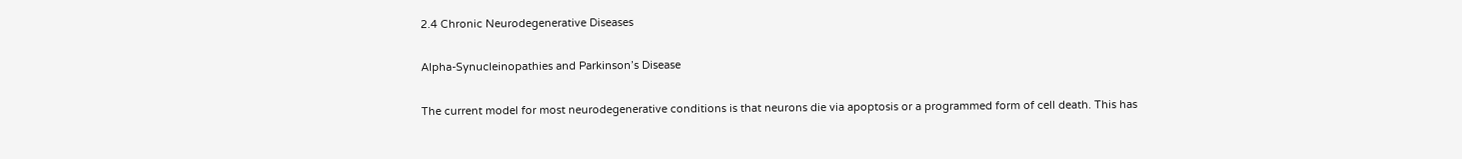2.4 Chronic Neurodegenerative Diseases

Alpha-Synucleinopathies and Parkinson’s Disease

The current model for most neurodegenerative conditions is that neurons die via apoptosis or a programmed form of cell death. This has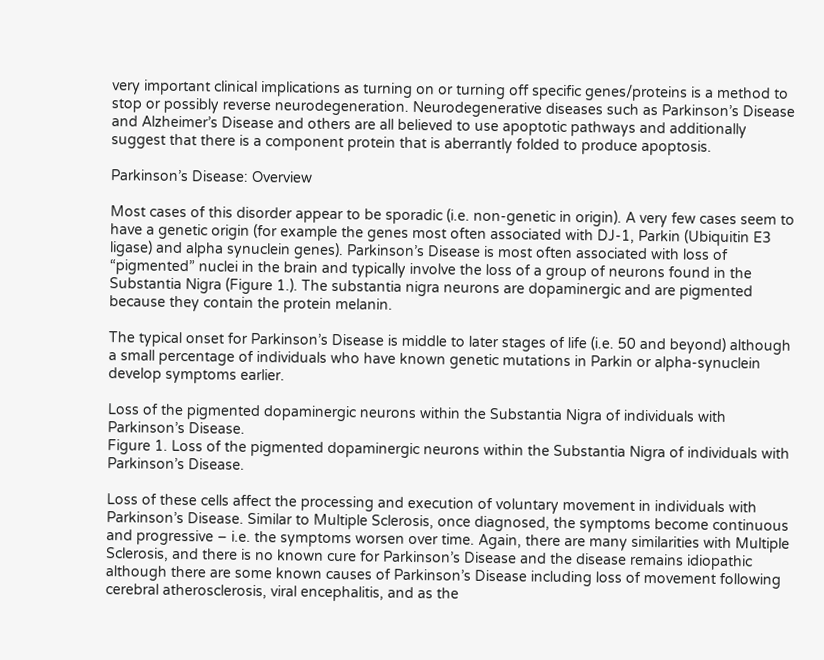very important clinical implications as turning on or turning off specific genes/proteins is a method to stop or possibly reverse neurodegeneration. Neurodegenerative diseases such as Parkinson’s Disease and Alzheimer’s Disease and others are all believed to use apoptotic pathways and additionally suggest that there is a component protein that is aberrantly folded to produce apoptosis.

Parkinson’s Disease: Overview

Most cases of this disorder appear to be sporadic (i.e. non-genetic in origin). A very few cases seem to have a genetic origin (for example the genes most often associated with DJ-1, Parkin (Ubiquitin E3 ligase) and alpha synuclein genes). Parkinson’s Disease is most often associated with loss of “pigmented” nuclei in the brain and typically involve the loss of a group of neurons found in the Substantia Nigra (Figure 1.). The substantia nigra neurons are dopaminergic and are pigmented because they contain the protein melanin.

The typical onset for Parkinson’s Disease is middle to later stages of life (i.e. 50 and beyond) although a small percentage of individuals who have known genetic mutations in Parkin or alpha-synuclein develop symptoms earlier.

Loss of the pigmented dopaminergic neurons within the Substantia Nigra of individuals with Parkinson’s Disease.
Figure 1. Loss of the pigmented dopaminergic neurons within the Substantia Nigra of individuals with Parkinson’s Disease.

Loss of these cells affect the processing and execution of voluntary movement in individuals with Parkinson’s Disease. Similar to Multiple Sclerosis, once diagnosed, the symptoms become continuous and progressive – i.e. the symptoms worsen over time. Again, there are many similarities with Multiple Sclerosis, and there is no known cure for Parkinson’s Disease and the disease remains idiopathic although there are some known causes of Parkinson’s Disease including loss of movement following cerebral atherosclerosis, viral encephalitis, and as the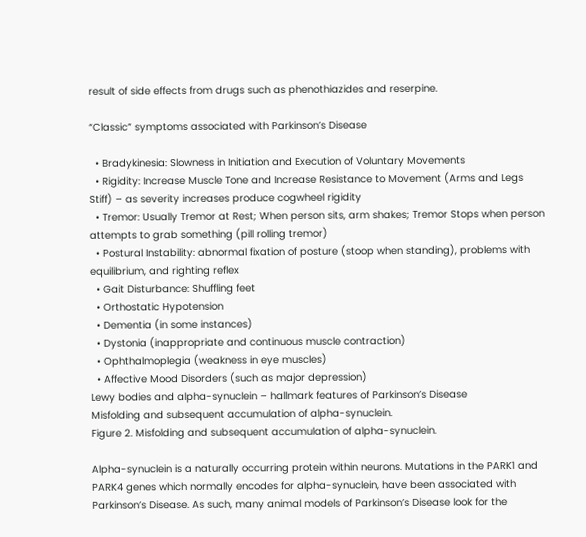result of side effects from drugs such as phenothiazides and reserpine.

“Classic” symptoms associated with Parkinson’s Disease

  • Bradykinesia: Slowness in Initiation and Execution of Voluntary Movements
  • Rigidity: Increase Muscle Tone and Increase Resistance to Movement (Arms and Legs Stiff) – as severity increases produce cogwheel rigidity
  • Tremor: Usually Tremor at Rest; When person sits, arm shakes; Tremor Stops when person attempts to grab something (pill rolling tremor)
  • Postural Instability: abnormal fixation of posture (stoop when standing), problems with equilibrium, and righting reflex
  • Gait Disturbance: Shuffling feet
  • Orthostatic Hypotension
  • Dementia (in some instances)
  • Dystonia (inappropriate and continuous muscle contraction)
  • Ophthalmoplegia (weakness in eye muscles)
  • Affective Mood Disorders (such as major depression)
Lewy bodies and alpha-synuclein – hallmark features of Parkinson’s Disease
Misfolding and subsequent accumulation of alpha-synuclein.
Figure 2. Misfolding and subsequent accumulation of alpha-synuclein.

Alpha-synuclein is a naturally occurring protein within neurons. Mutations in the PARK1 and PARK4 genes which normally encodes for alpha-synuclein, have been associated with Parkinson’s Disease. As such, many animal models of Parkinson’s Disease look for the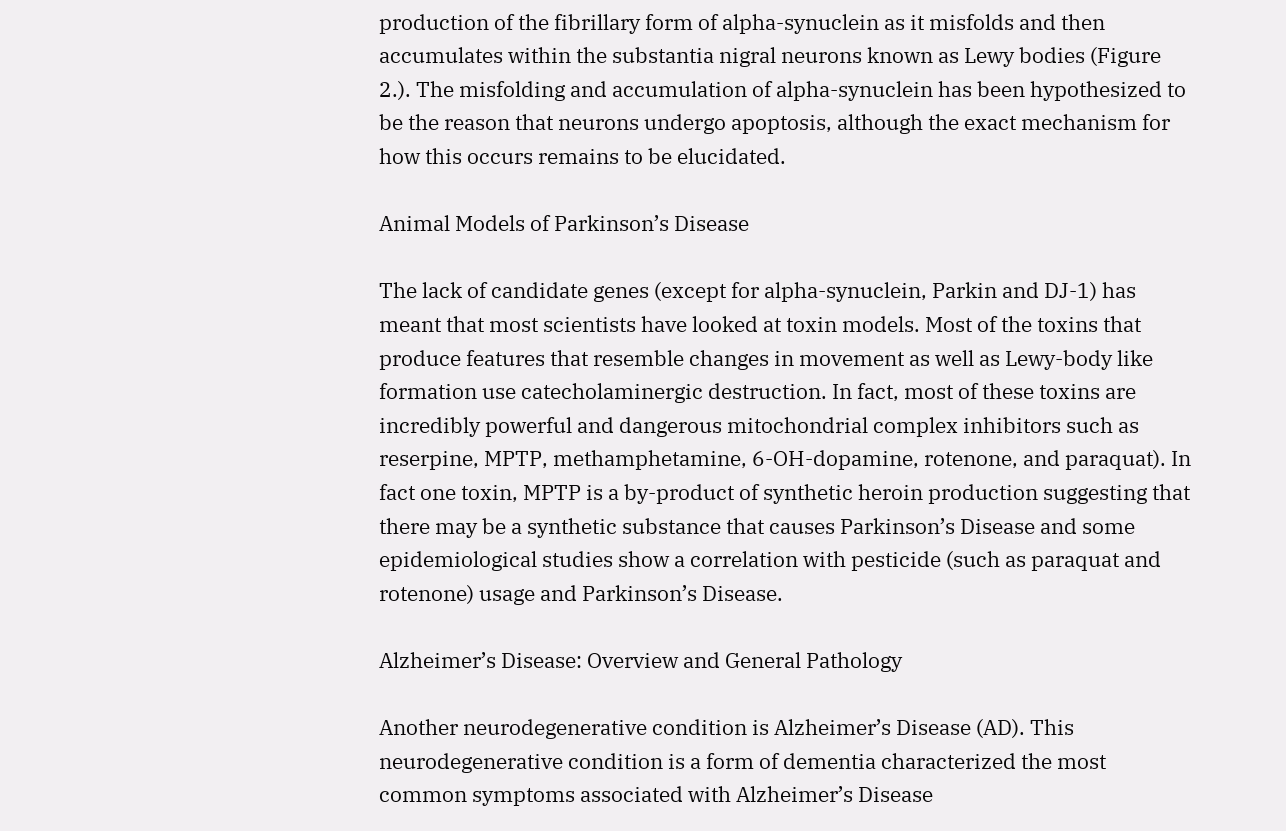production of the fibrillary form of alpha-synuclein as it misfolds and then accumulates within the substantia nigral neurons known as Lewy bodies (Figure 2.). The misfolding and accumulation of alpha-synuclein has been hypothesized to be the reason that neurons undergo apoptosis, although the exact mechanism for how this occurs remains to be elucidated.

Animal Models of Parkinson’s Disease

The lack of candidate genes (except for alpha-synuclein, Parkin and DJ-1) has meant that most scientists have looked at toxin models. Most of the toxins that produce features that resemble changes in movement as well as Lewy-body like formation use catecholaminergic destruction. In fact, most of these toxins are incredibly powerful and dangerous mitochondrial complex inhibitors such as reserpine, MPTP, methamphetamine, 6-OH-dopamine, rotenone, and paraquat). In fact one toxin, MPTP is a by-product of synthetic heroin production suggesting that there may be a synthetic substance that causes Parkinson’s Disease and some epidemiological studies show a correlation with pesticide (such as paraquat and rotenone) usage and Parkinson’s Disease.

Alzheimer’s Disease: Overview and General Pathology

Another neurodegenerative condition is Alzheimer’s Disease (AD). This neurodegenerative condition is a form of dementia characterized the most common symptoms associated with Alzheimer’s Disease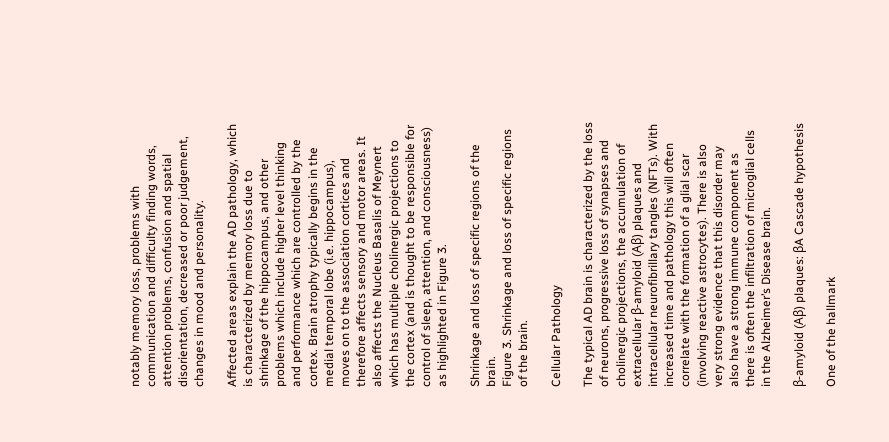notably memory loss, problems with communication and difficulty finding words, attention problems, confusion and spatial disorientation, decreased or poor judgement, changes in mood and personality.

Affected areas explain the AD pathology, which is characterized by memory loss due to shrinkage of the hippocampus, and other problems which include higher level thinking and performance which are controlled by the cortex. Brain atrophy typically begins in the medial temporal lobe (i.e. hippocampus), moves on to the association cortices and therefore affects sensory and motor areas. It also affects the Nucleus Basalis of Meynert which has multiple cholinergic projections to the cortex (and is thought to be responsible for control of sleep, attention, and consciousness) as highlighted in Figure 3.

Shrinkage and loss of specific regions of the brain.
Figure 3. Shrinkage and loss of specific regions of the brain.

Cellular Pathology

The typical AD brain is characterized by the loss of neurons, progressive loss of synapses and cholinergic projections, the accumulation of extracellular β-amyloid (Aβ) plaques and intracellular neurofibrillary tangles (NFTs). With increased time and pathology this will often correlate with the formation of a glial scar (involving reactive astrocytes). There is also very strong evidence that this disorder may also have a strong immune component as there is often the infiltration of microglial cells in the Alzheimer’s Disease brain.

β-amyloid (Aβ) plaques: βA Cascade hypothesis

One of the hallmark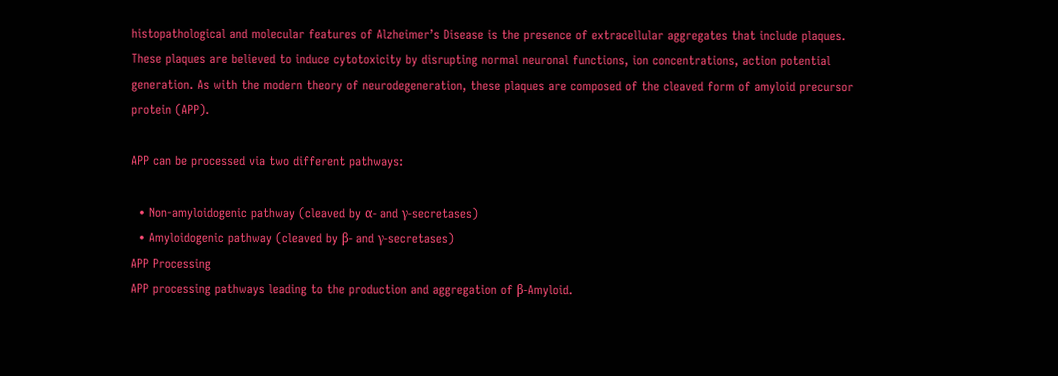histopathological and molecular features of Alzheimer’s Disease is the presence of extracellular aggregates that include plaques. These plaques are believed to induce cytotoxicity by disrupting normal neuronal functions, ion concentrations, action potential generation. As with the modern theory of neurodegeneration, these plaques are composed of the cleaved form of amyloid precursor protein (APP).

APP can be processed via two different pathways:

  • Non-amyloidogenic pathway (cleaved by α- and γ-secretases)
  • Amyloidogenic pathway (cleaved by β- and γ-secretases)
APP Processing
APP processing pathways leading to the production and aggregation of β-Amyloid.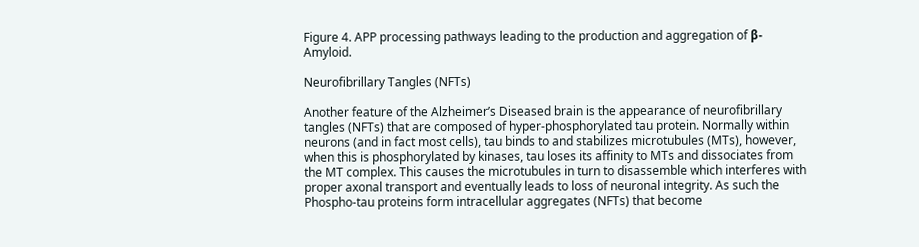Figure 4. APP processing pathways leading to the production and aggregation of β-Amyloid.

Neurofibrillary Tangles (NFTs)

Another feature of the Alzheimer’s Diseased brain is the appearance of neurofibrillary tangles (NFTs) that are composed of hyper-phosphorylated tau protein. Normally within neurons (and in fact most cells), tau binds to and stabilizes microtubules (MTs), however, when this is phosphorylated by kinases, tau loses its affinity to MTs and dissociates from the MT complex. This causes the microtubules in turn to disassemble which interferes with proper axonal transport and eventually leads to loss of neuronal integrity. As such the Phospho-tau proteins form intracellular aggregates (NFTs) that become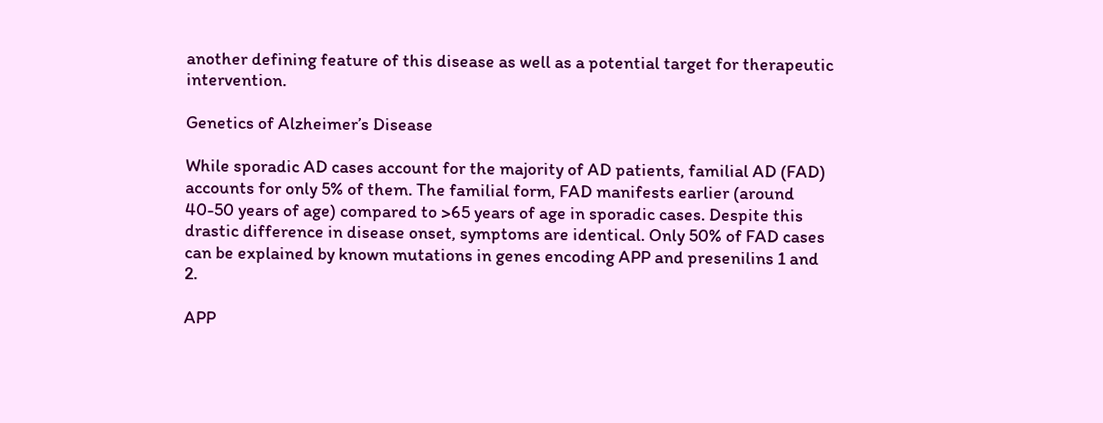another defining feature of this disease as well as a potential target for therapeutic intervention.

Genetics of Alzheimer’s Disease

While sporadic AD cases account for the majority of AD patients, familial AD (FAD) accounts for only 5% of them. The familial form, FAD manifests earlier (around 40-50 years of age) compared to >65 years of age in sporadic cases. Despite this drastic difference in disease onset, symptoms are identical. Only 50% of FAD cases can be explained by known mutations in genes encoding APP and presenilins 1 and 2.

APP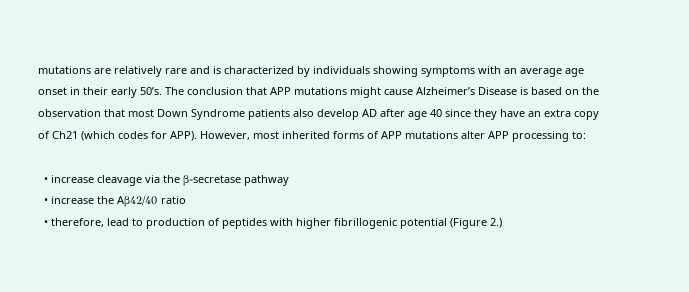mutations are relatively rare and is characterized by individuals showing symptoms with an average age onset in their early 50’s. The conclusion that APP mutations might cause Alzheimer’s Disease is based on the observation that most Down Syndrome patients also develop AD after age 40 since they have an extra copy of Ch21 (which codes for APP). However, most inherited forms of APP mutations alter APP processing to:

  • increase cleavage via the β-secretase pathway
  • increase the Aβ42/40 ratio
  • therefore, lead to production of peptides with higher fibrillogenic potential (Figure 2.)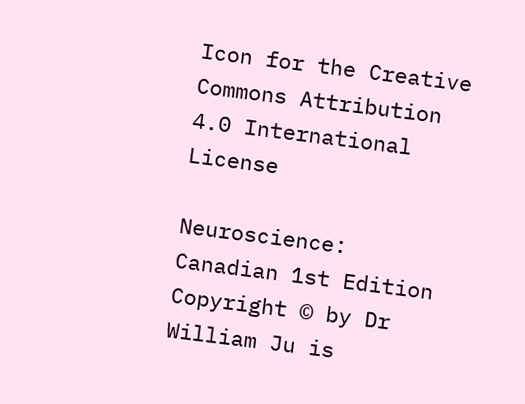Icon for the Creative Commons Attribution 4.0 International License

Neuroscience: Canadian 1st Edition Copyright © by Dr William Ju is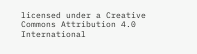licensed under a Creative Commons Attribution 4.0 International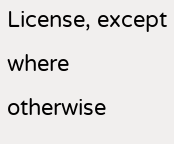License, except where otherwise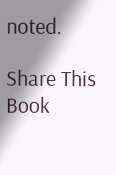noted.

Share This Book